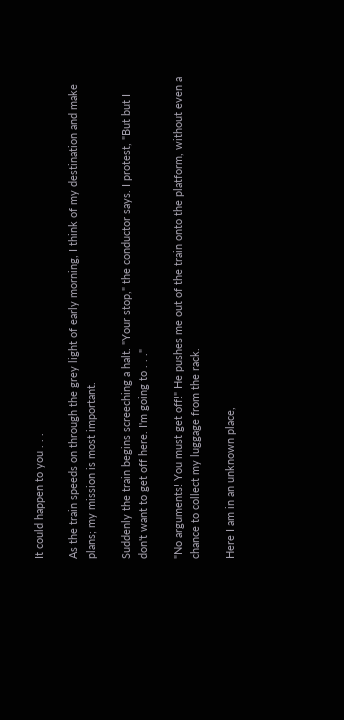It could happen to you . . .

As the train speeds on through the grey light of early morning, I think of my destination and make plans; my mission is most important.

Suddenly the train begins screeching a halt. "Your stop," the conductor says. I protest, "But but I don't want to get off here. I'm going to . . ."

"No arguments! You must get off!" He pushes me out of the train onto the platform, without even a chance to collect my luggage from the rack.

Here I am in an unknown place,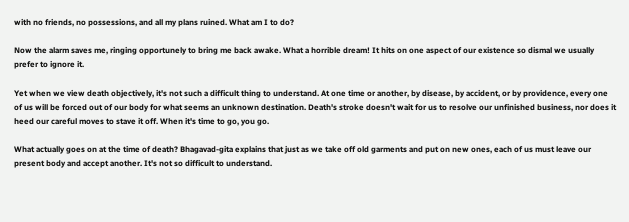with no friends, no possessions, and all my plans ruined. What am I to do?

Now the alarm saves me, ringing opportunely to bring me back awake. What a horrible dream! It hits on one aspect of our existence so dismal we usually prefer to ignore it.

Yet when we view death objectively, it's not such a difficult thing to understand. At one time or another, by disease, by accident, or by providence, every one of us will be forced out of our body for what seems an unknown destination. Death's stroke doesn't wait for us to resolve our unfinished business, nor does it heed our careful moves to stave it off. When it's time to go, you go.

What actually goes on at the time of death? Bhagavad-gita explains that just as we take off old garments and put on new ones, each of us must leave our present body and accept another. It's not so difficult to understand.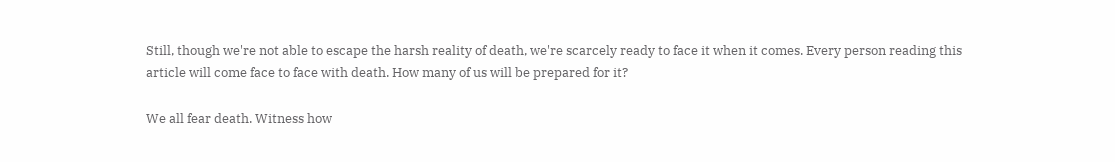Still, though we're not able to escape the harsh reality of death, we're scarcely ready to face it when it comes. Every person reading this article will come face to face with death. How many of us will be prepared for it?

We all fear death. Witness how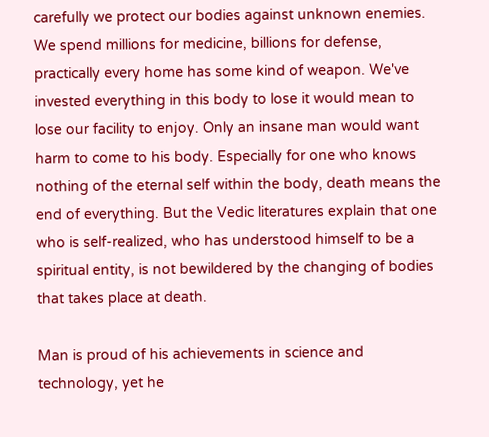carefully we protect our bodies against unknown enemies. We spend millions for medicine, billions for defense, practically every home has some kind of weapon. We've invested everything in this body to lose it would mean to lose our facility to enjoy. Only an insane man would want harm to come to his body. Especially for one who knows nothing of the eternal self within the body, death means the end of everything. But the Vedic literatures explain that one who is self-realized, who has understood himself to be a spiritual entity, is not bewildered by the changing of bodies that takes place at death.

Man is proud of his achievements in science and technology, yet he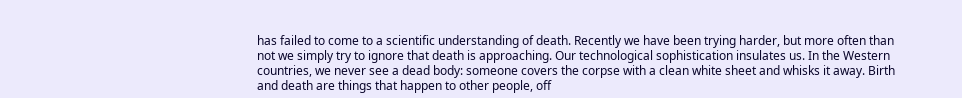has failed to come to a scientific understanding of death. Recently we have been trying harder, but more often than not we simply try to ignore that death is approaching. Our technological sophistication insulates us. In the Western countries, we never see a dead body: someone covers the corpse with a clean white sheet and whisks it away. Birth and death are things that happen to other people, off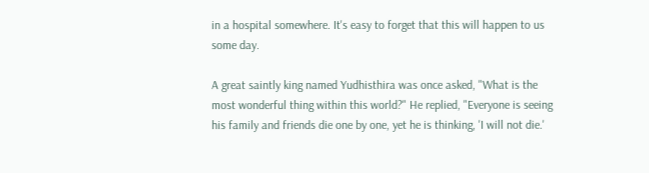in a hospital somewhere. It's easy to forget that this will happen to us some day.

A great saintly king named Yudhisthira was once asked, "What is the most wonderful thing within this world?" He replied, "Everyone is seeing his family and friends die one by one, yet he is thinking, 'I will not die.'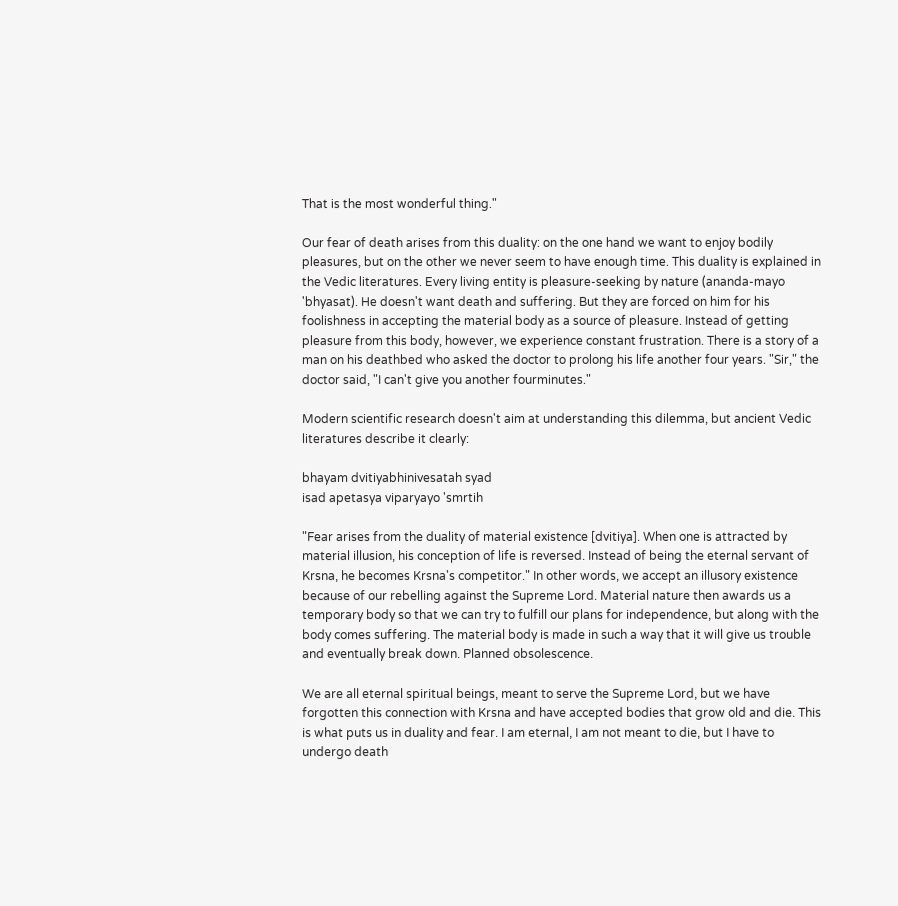That is the most wonderful thing."

Our fear of death arises from this duality: on the one hand we want to enjoy bodily pleasures, but on the other we never seem to have enough time. This duality is explained in the Vedic literatures. Every living entity is pleasure-seeking by nature (ananda-mayo 'bhyasat). He doesn't want death and suffering. But they are forced on him for his foolishness in accepting the material body as a source of pleasure. Instead of getting pleasure from this body, however, we experience constant frustration. There is a story of a man on his deathbed who asked the doctor to prolong his life another four years. "Sir," the doctor said, "I can't give you another fourminutes."

Modern scientific research doesn't aim at understanding this dilemma, but ancient Vedic literatures describe it clearly:

bhayam dvitiyabhinivesatah syad
isad apetasya viparyayo 'smrtih

"Fear arises from the duality of material existence [dvitiya]. When one is attracted by material illusion, his conception of life is reversed. Instead of being the eternal servant of Krsna, he becomes Krsna's competitor." In other words, we accept an illusory existence because of our rebelling against the Supreme Lord. Material nature then awards us a temporary body so that we can try to fulfill our plans for independence, but along with the body comes suffering. The material body is made in such a way that it will give us trouble and eventually break down. Planned obsolescence.

We are all eternal spiritual beings, meant to serve the Supreme Lord, but we have forgotten this connection with Krsna and have accepted bodies that grow old and die. This is what puts us in duality and fear. I am eternal, I am not meant to die, but I have to undergo death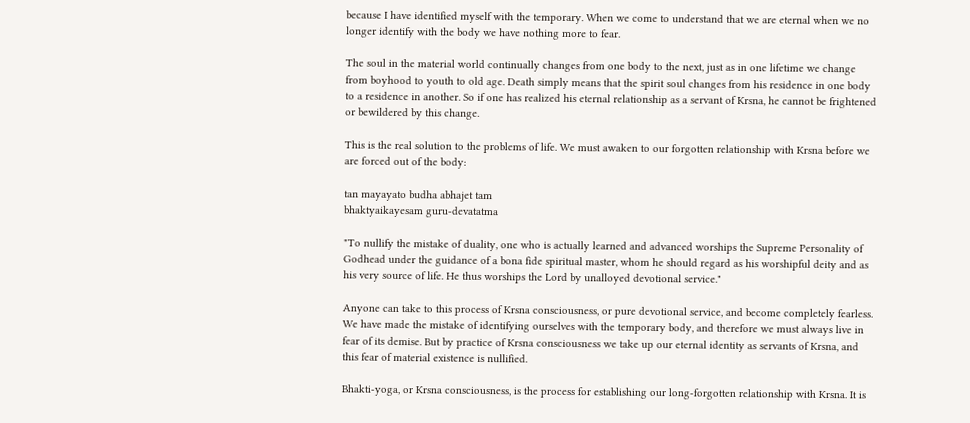because I have identified myself with the temporary. When we come to understand that we are eternal when we no longer identify with the body we have nothing more to fear.

The soul in the material world continually changes from one body to the next, just as in one lifetime we change from boyhood to youth to old age. Death simply means that the spirit soul changes from his residence in one body to a residence in another. So if one has realized his eternal relationship as a servant of Krsna, he cannot be frightened or bewildered by this change.

This is the real solution to the problems of life. We must awaken to our forgotten relationship with Krsna before we are forced out of the body:

tan mayayato budha abhajet tam
bhaktyaikayesam guru-devatatma

"To nullify the mistake of duality, one who is actually learned and advanced worships the Supreme Personality of Godhead under the guidance of a bona fide spiritual master, whom he should regard as his worshipful deity and as his very source of life. He thus worships the Lord by unalloyed devotional service."

Anyone can take to this process of Krsna consciousness, or pure devotional service, and become completely fearless. We have made the mistake of identifying ourselves with the temporary body, and therefore we must always live in fear of its demise. But by practice of Krsna consciousness we take up our eternal identity as servants of Krsna, and this fear of material existence is nullified.

Bhakti-yoga, or Krsna consciousness, is the process for establishing our long-forgotten relationship with Krsna. It is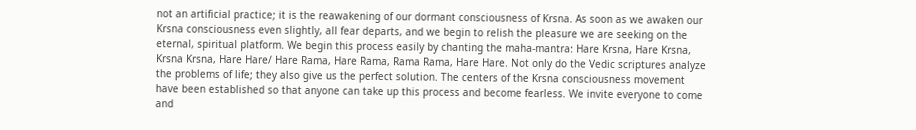not an artificial practice; it is the reawakening of our dormant consciousness of Krsna. As soon as we awaken our Krsna consciousness even slightly, all fear departs, and we begin to relish the pleasure we are seeking on the eternal, spiritual platform. We begin this process easily by chanting the maha-mantra: Hare Krsna, Hare Krsna, Krsna Krsna, Hare Hare/ Hare Rama, Hare Rama, Rama Rama, Hare Hare. Not only do the Vedic scriptures analyze the problems of life; they also give us the perfect solution. The centers of the Krsna consciousness movement have been established so that anyone can take up this process and become fearless. We invite everyone to come and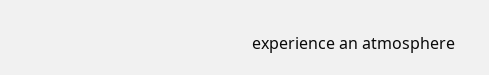experience an atmosphere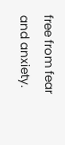free from fear and anxiety.